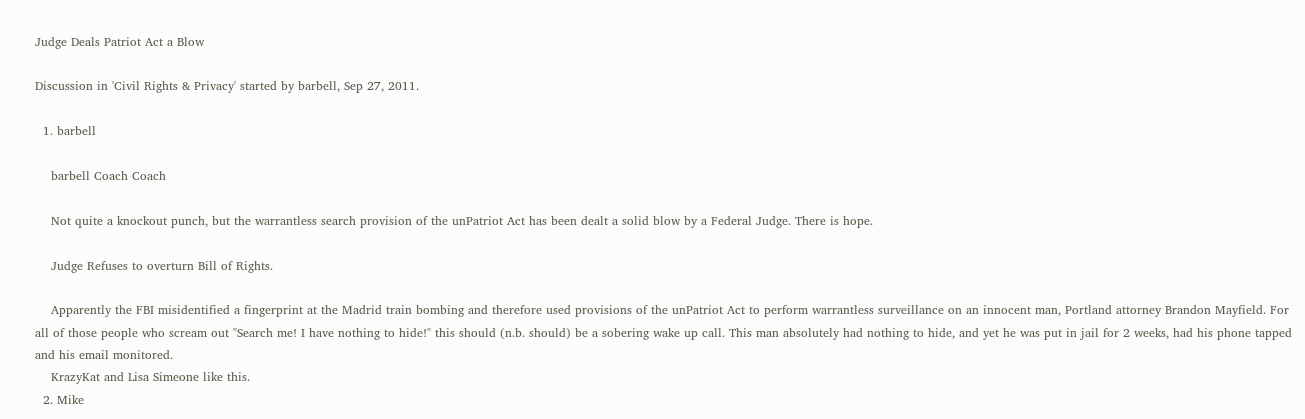Judge Deals Patriot Act a Blow

Discussion in 'Civil Rights & Privacy' started by barbell, Sep 27, 2011.

  1. barbell

    barbell Coach Coach

    Not quite a knockout punch, but the warrantless search provision of the unPatriot Act has been dealt a solid blow by a Federal Judge. There is hope.

    Judge Refuses to overturn Bill of Rights.

    Apparently the FBI misidentified a fingerprint at the Madrid train bombing and therefore used provisions of the unPatriot Act to perform warrantless surveillance on an innocent man, Portland attorney Brandon Mayfield. For all of those people who scream out "Search me! I have nothing to hide!" this should (n.b. should) be a sobering wake up call. This man absolutely had nothing to hide, and yet he was put in jail for 2 weeks, had his phone tapped and his email monitored.
    KrazyKat and Lisa Simeone like this.
  2. Mike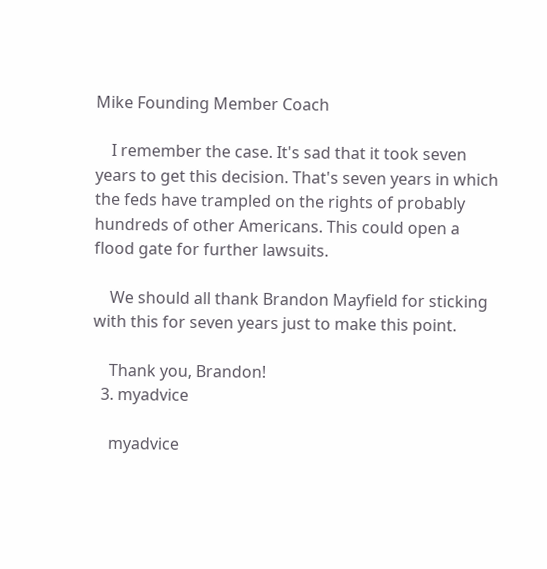Mike Founding Member Coach

    I remember the case. It's sad that it took seven years to get this decision. That's seven years in which the feds have trampled on the rights of probably hundreds of other Americans. This could open a flood gate for further lawsuits.

    We should all thank Brandon Mayfield for sticking with this for seven years just to make this point.

    Thank you, Brandon!
  3. myadvice

    myadvice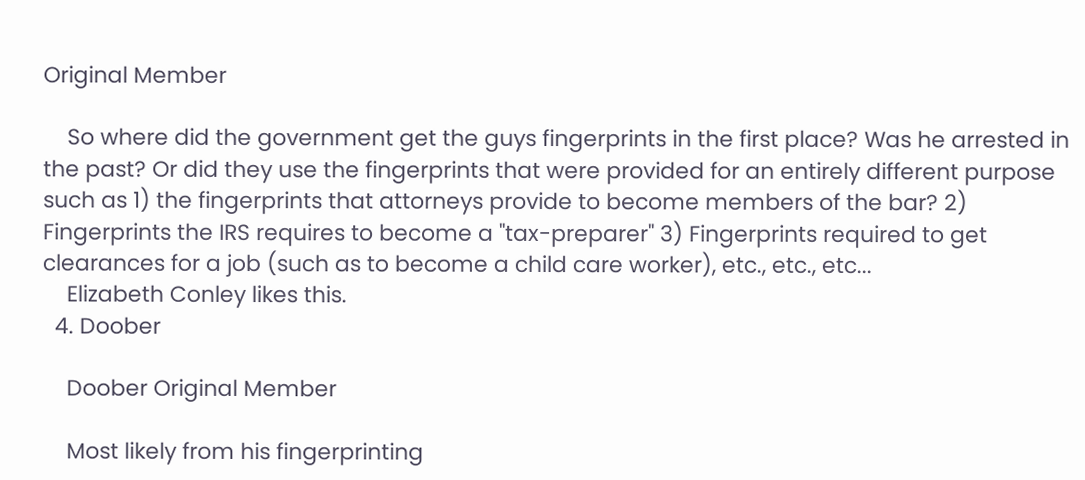Original Member

    So where did the government get the guys fingerprints in the first place? Was he arrested in the past? Or did they use the fingerprints that were provided for an entirely different purpose such as 1) the fingerprints that attorneys provide to become members of the bar? 2) Fingerprints the IRS requires to become a "tax-preparer" 3) Fingerprints required to get clearances for a job (such as to become a child care worker), etc., etc., etc...
    Elizabeth Conley likes this.
  4. Doober

    Doober Original Member

    Most likely from his fingerprinting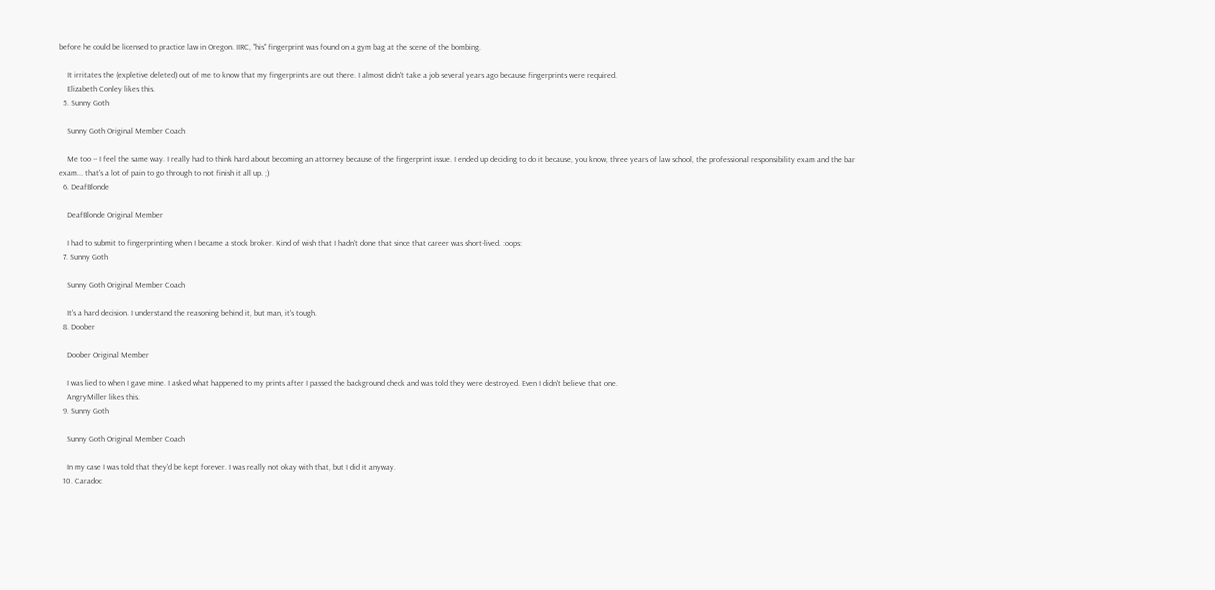before he could be licensed to practice law in Oregon. IIRC, "his" fingerprint was found on a gym bag at the scene of the bombing.

    It irritates the (expletive deleted) out of me to know that my fingerprints are out there. I almost didn't take a job several years ago because fingerprints were required.
    Elizabeth Conley likes this.
  5. Sunny Goth

    Sunny Goth Original Member Coach

    Me too -- I feel the same way. I really had to think hard about becoming an attorney because of the fingerprint issue. I ended up deciding to do it because, you know, three years of law school, the professional responsibility exam and the bar exam... that's a lot of pain to go through to not finish it all up. ;)
  6. DeafBlonde

    DeafBlonde Original Member

    I had to submit to fingerprinting when I became a stock broker. Kind of wish that I hadn't done that since that career was short-lived. :oops:
  7. Sunny Goth

    Sunny Goth Original Member Coach

    It's a hard decision. I understand the reasoning behind it, but man, it's tough.
  8. Doober

    Doober Original Member

    I was lied to when I gave mine. I asked what happened to my prints after I passed the background check and was told they were destroyed. Even I didn't believe that one.
    AngryMiller likes this.
  9. Sunny Goth

    Sunny Goth Original Member Coach

    In my case I was told that they'd be kept forever. I was really not okay with that, but I did it anyway.
  10. Caradoc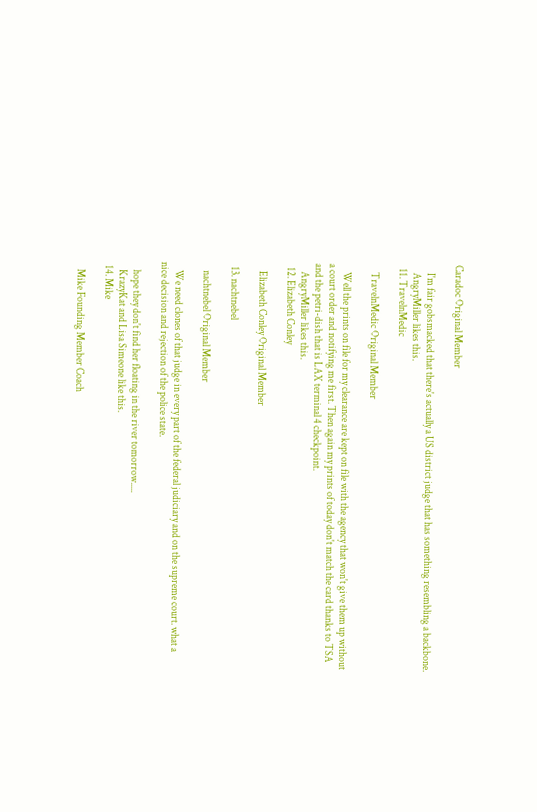Caradoc Original Member

    I'm fair gobsmacked that there's actually a US district judge that has something resembling a backbone.
    AngryMiller likes this.
  11. TravelnMedic

    TravelnMedic Original Member

    Well the prints on file for my clearance are kept on file with the agency that won't give them up without a court order and notifying me first. Then again my prints of today don't match the card thanks to TSA and the petri-dish that is LAX terminal 4 checkpoint.
    AngryMiller likes this.
  12. Elizabeth Conley

    Elizabeth Conley Original Member

  13. nachtnebel

    nachtnebel Original Member

    We need clones of that judge in every part of the federal judiciary and on the supreme court. what a nice decision and rejection of the police state.

    hope they don't find her floating in the river tomorrow.....
    KrazyKat and Lisa Simeone like this.
  14. Mike

    Mike Founding Member Coach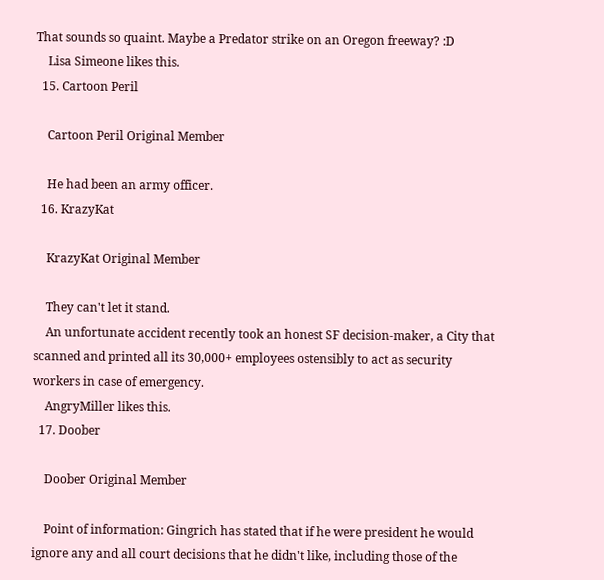That sounds so quaint. Maybe a Predator strike on an Oregon freeway? :D
    Lisa Simeone likes this.
  15. Cartoon Peril

    Cartoon Peril Original Member

    He had been an army officer.
  16. KrazyKat

    KrazyKat Original Member

    They can't let it stand.
    An unfortunate accident recently took an honest SF decision-maker, a City that scanned and printed all its 30,000+ employees ostensibly to act as security workers in case of emergency.
    AngryMiller likes this.
  17. Doober

    Doober Original Member

    Point of information: Gingrich has stated that if he were president he would ignore any and all court decisions that he didn't like, including those of the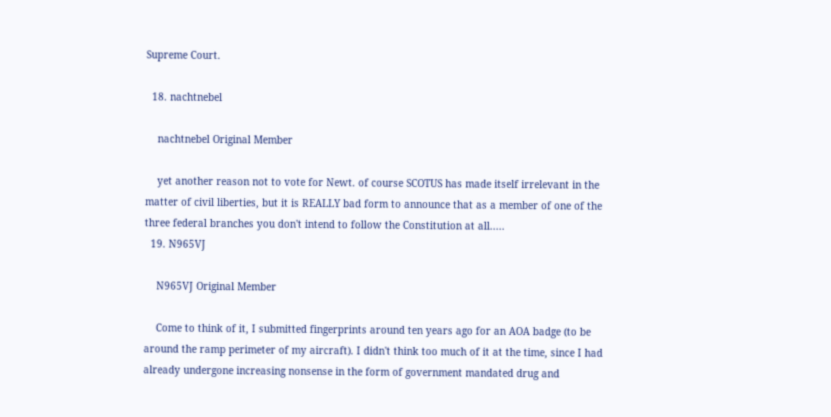Supreme Court.

  18. nachtnebel

    nachtnebel Original Member

    yet another reason not to vote for Newt. of course SCOTUS has made itself irrelevant in the matter of civil liberties, but it is REALLY bad form to announce that as a member of one of the three federal branches you don't intend to follow the Constitution at all.....
  19. N965VJ

    N965VJ Original Member

    Come to think of it, I submitted fingerprints around ten years ago for an AOA badge (to be around the ramp perimeter of my aircraft). I didn't think too much of it at the time, since I had already undergone increasing nonsense in the form of government mandated drug and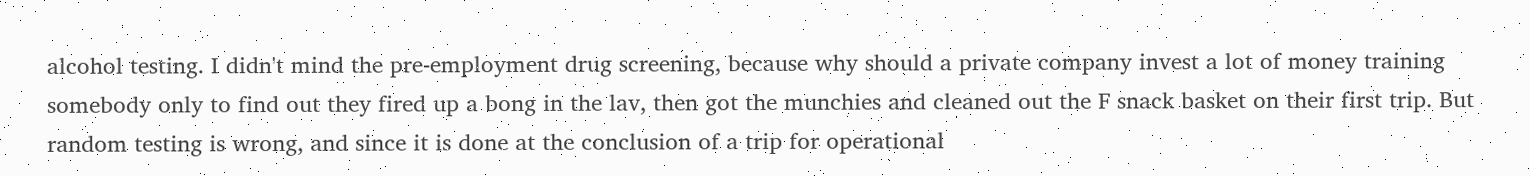alcohol testing. I didn't mind the pre-employment drug screening, because why should a private company invest a lot of money training somebody only to find out they fired up a bong in the lav, then got the munchies and cleaned out the F snack basket on their first trip. But random testing is wrong, and since it is done at the conclusion of a trip for operational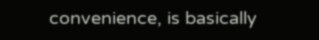convenience, is basically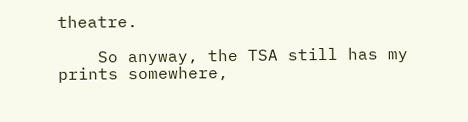theatre.

    So anyway, the TSA still has my prints somewhere,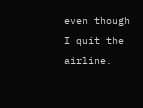even though I quit the airline.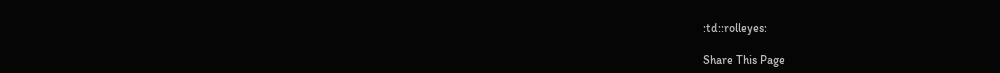:td::rolleyes:

Share This Page